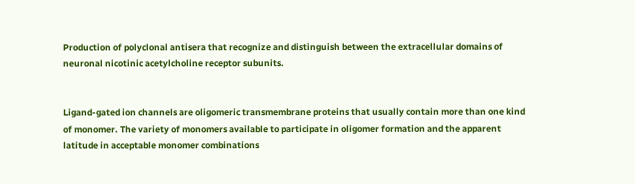Production of polyclonal antisera that recognize and distinguish between the extracellular domains of neuronal nicotinic acetylcholine receptor subunits.


Ligand-gated ion channels are oligomeric transmembrane proteins that usually contain more than one kind of monomer. The variety of monomers available to participate in oligomer formation and the apparent latitude in acceptable monomer combinations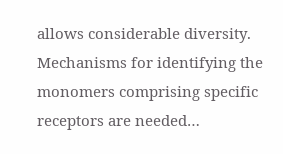allows considerable diversity. Mechanisms for identifying the monomers comprising specific receptors are needed…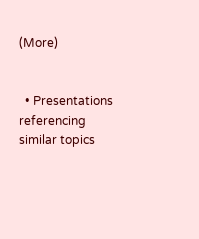(More)


  • Presentations referencing similar topics